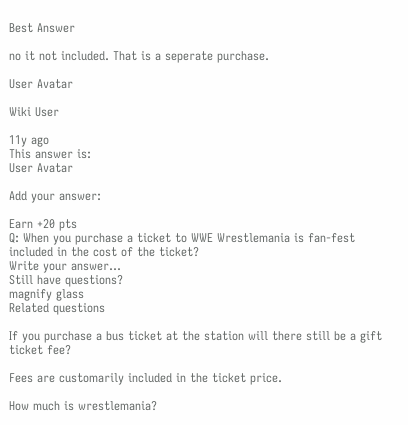Best Answer

no it not included. That is a seperate purchase.

User Avatar

Wiki User

11y ago
This answer is:
User Avatar

Add your answer:

Earn +20 pts
Q: When you purchase a ticket to WWE Wrestlemania is fan-fest included in the cost of the ticket?
Write your answer...
Still have questions?
magnify glass
Related questions

If you purchase a bus ticket at the station will there still be a gift ticket fee?

Fees are customarily included in the ticket price.

How much is wrestlemania?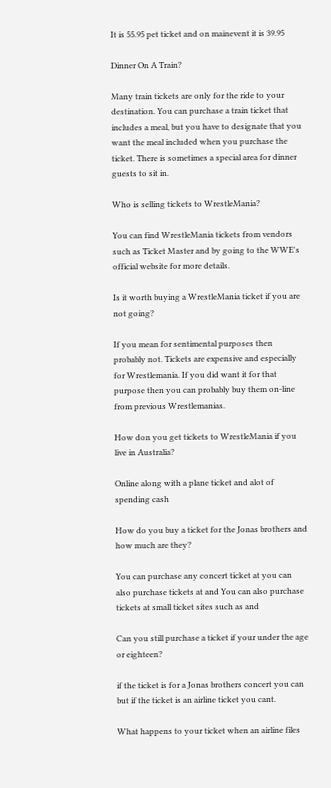It is 55.95 pet ticket and on mainevent it is 39.95

Dinner On A Train?

Many train tickets are only for the ride to your destination. You can purchase a train ticket that includes a meal, but you have to designate that you want the meal included when you purchase the ticket. There is sometimes a special area for dinner guests to sit in.

Who is selling tickets to WrestleMania?

You can find WrestleMania tickets from vendors such as Ticket Master and by going to the WWE's official website for more details.

Is it worth buying a WrestleMania ticket if you are not going?

If you mean for sentimental purposes then probably not. Tickets are expensive and especially for Wrestlemania. If you did want it for that purpose then you can probably buy them on-line from previous Wrestlemanias.

How don you get tickets to WrestleMania if you live in Australia?

Online along with a plane ticket and alot of spending cash

How do you buy a ticket for the Jonas brothers and how much are they?

You can purchase any concert ticket at you can also purchase tickets at and You can also purchase tickets at small ticket sites such as and

Can you still purchase a ticket if your under the age or eighteen?

if the ticket is for a Jonas brothers concert you can but if the ticket is an airline ticket you cant.

What happens to your ticket when an airline files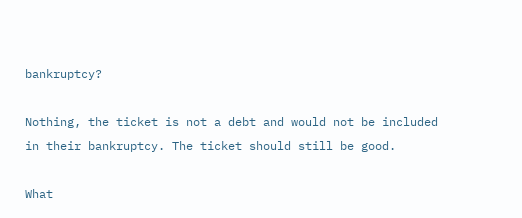bankruptcy?

Nothing, the ticket is not a debt and would not be included in their bankruptcy. The ticket should still be good.

What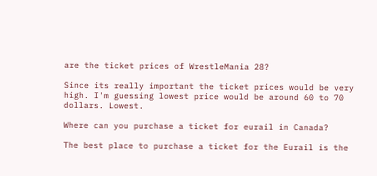are the ticket prices of WrestleMania 28?

Since its really important the ticket prices would be very high. I'm guessing lowest price would be around 60 to 70 dollars. Lowest.

Where can you purchase a ticket for eurail in Canada?

The best place to purchase a ticket for the Eurail is the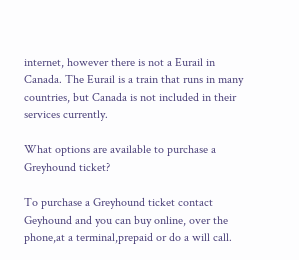internet, however there is not a Eurail in Canada. The Eurail is a train that runs in many countries, but Canada is not included in their services currently.

What options are available to purchase a Greyhound ticket?

To purchase a Greyhound ticket contact Geyhound and you can buy online, over the phone,at a terminal,prepaid or do a will call.